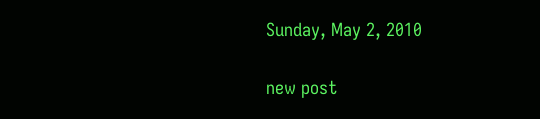Sunday, May 2, 2010

new post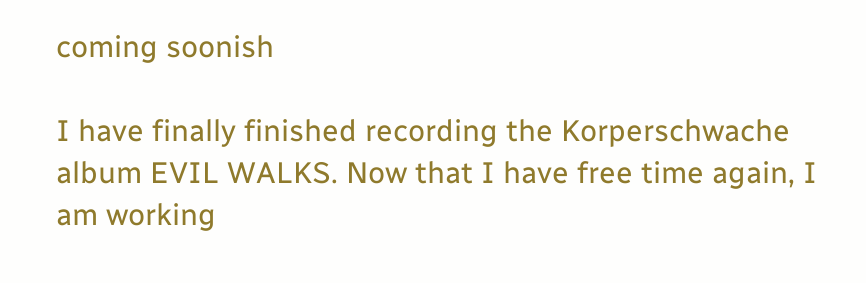coming soonish

I have finally finished recording the Korperschwache album EVIL WALKS. Now that I have free time again, I am working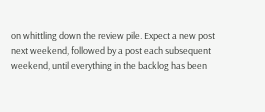on whittling down the review pile. Expect a new post next weekend, followed by a post each subsequent weekend, until everything in the backlog has been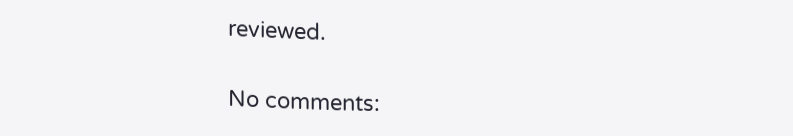reviewed.

No comments: